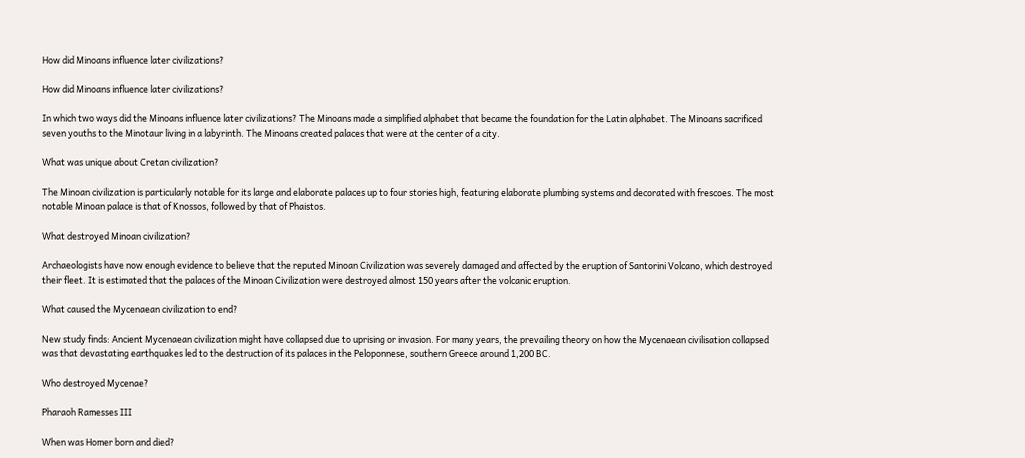How did Minoans influence later civilizations?

How did Minoans influence later civilizations?

In which two ways did the Minoans influence later civilizations? The Minoans made a simplified alphabet that became the foundation for the Latin alphabet. The Minoans sacrificed seven youths to the Minotaur living in a labyrinth. The Minoans created palaces that were at the center of a city.

What was unique about Cretan civilization?

The Minoan civilization is particularly notable for its large and elaborate palaces up to four stories high, featuring elaborate plumbing systems and decorated with frescoes. The most notable Minoan palace is that of Knossos, followed by that of Phaistos.

What destroyed Minoan civilization?

Archaeologists have now enough evidence to believe that the reputed Minoan Civilization was severely damaged and affected by the eruption of Santorini Volcano, which destroyed their fleet. It is estimated that the palaces of the Minoan Civilization were destroyed almost 150 years after the volcanic eruption.

What caused the Mycenaean civilization to end?

New study finds: Ancient Mycenaean civilization might have collapsed due to uprising or invasion. For many years, the prevailing theory on how the Mycenaean civilisation collapsed was that devastating earthquakes led to the destruction of its palaces in the Peloponnese, southern Greece around 1,200 BC.

Who destroyed Mycenae?

Pharaoh Ramesses III

When was Homer born and died?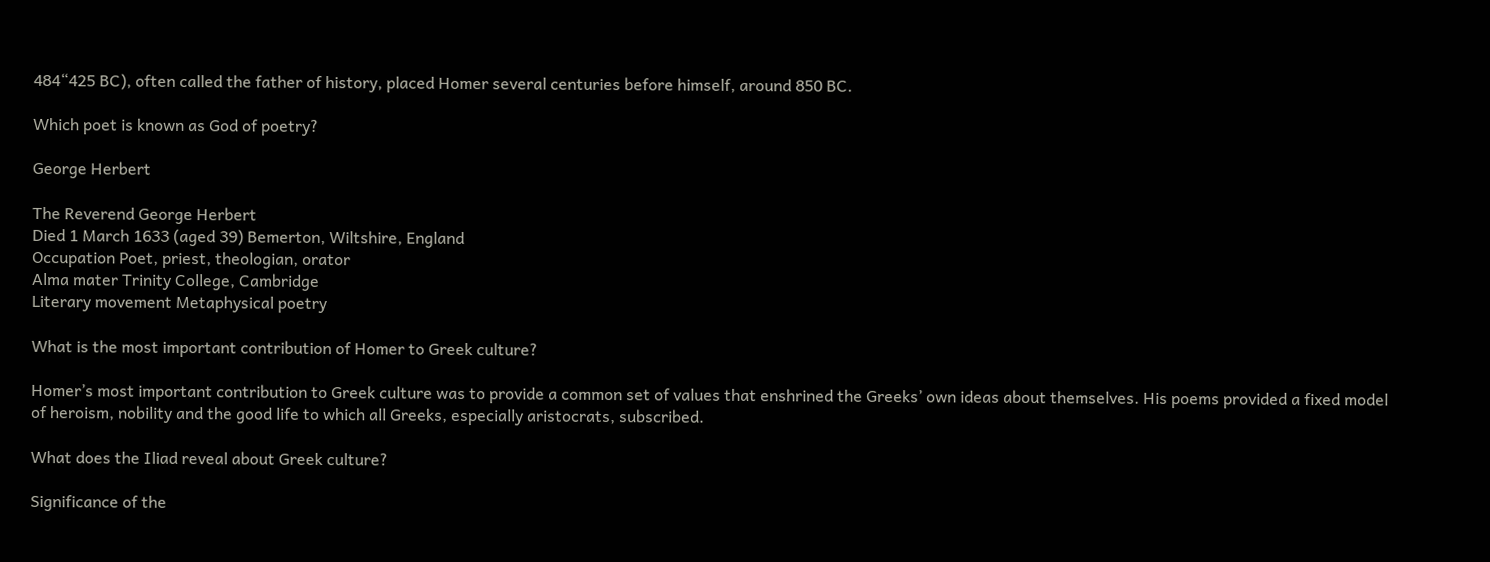484“425 BC), often called the father of history, placed Homer several centuries before himself, around 850 BC.

Which poet is known as God of poetry?

George Herbert

The Reverend George Herbert
Died 1 March 1633 (aged 39) Bemerton, Wiltshire, England
Occupation Poet, priest, theologian, orator
Alma mater Trinity College, Cambridge
Literary movement Metaphysical poetry

What is the most important contribution of Homer to Greek culture?

Homer’s most important contribution to Greek culture was to provide a common set of values that enshrined the Greeks’ own ideas about themselves. His poems provided a fixed model of heroism, nobility and the good life to which all Greeks, especially aristocrats, subscribed.

What does the Iliad reveal about Greek culture?

Significance of the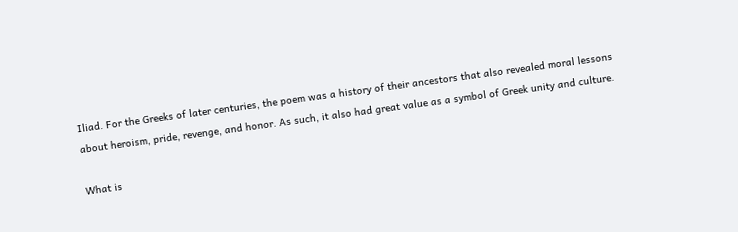Iliad. For the Greeks of later centuries, the poem was a history of their ancestors that also revealed moral lessons about heroism, pride, revenge, and honor. As such, it also had great value as a symbol of Greek unity and culture.

What is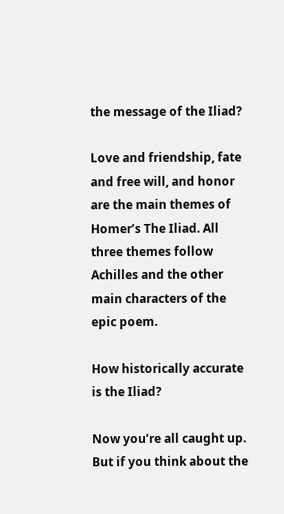the message of the Iliad?

Love and friendship, fate and free will, and honor are the main themes of Homer’s The Iliad. All three themes follow Achilles and the other main characters of the epic poem.

How historically accurate is the Iliad?

Now you’re all caught up. But if you think about the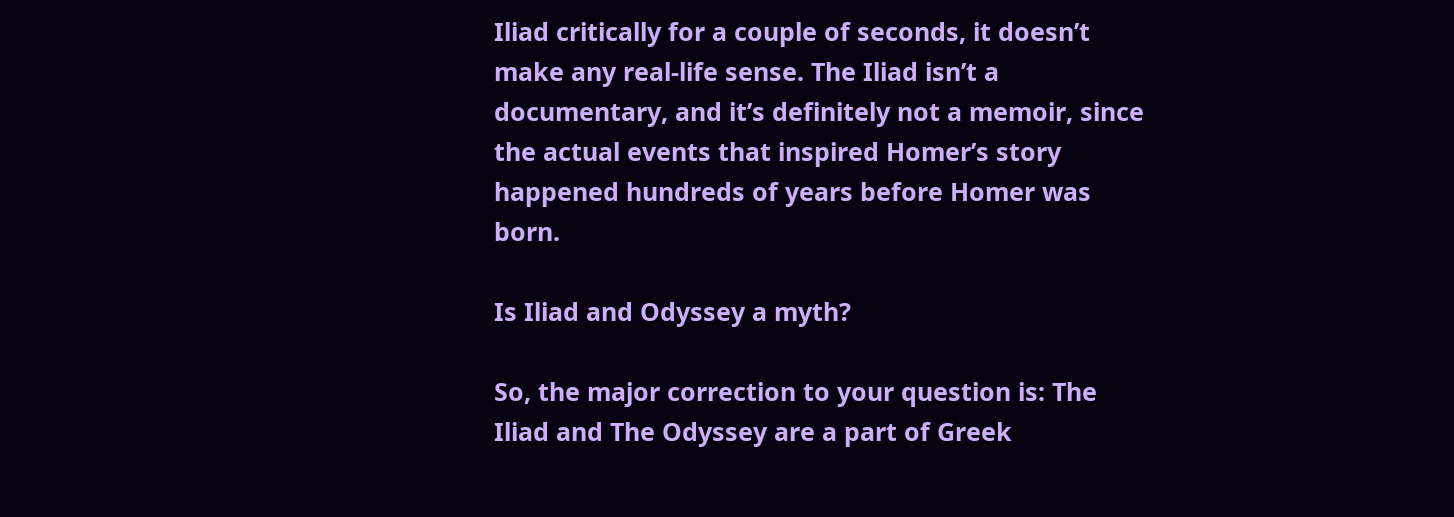Iliad critically for a couple of seconds, it doesn’t make any real-life sense. The Iliad isn’t a documentary, and it’s definitely not a memoir, since the actual events that inspired Homer’s story happened hundreds of years before Homer was born.

Is Iliad and Odyssey a myth?

So, the major correction to your question is: The Iliad and The Odyssey are a part of Greek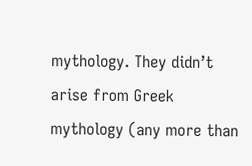mythology. They didn’t arise from Greek mythology (any more than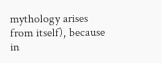mythology arises from itself), because in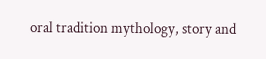oral tradition mythology, story and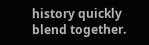history quickly blend together.